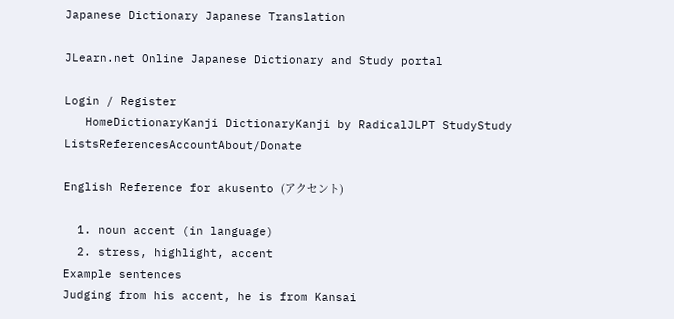Japanese Dictionary Japanese Translation

JLearn.net Online Japanese Dictionary and Study portal

Login / Register
   HomeDictionaryKanji DictionaryKanji by RadicalJLPT StudyStudy ListsReferencesAccountAbout/Donate

English Reference for akusento (アクセント)

  1. noun accent (in language)
  2. stress, highlight, accent
Example sentences
Judging from his accent, he is from Kansai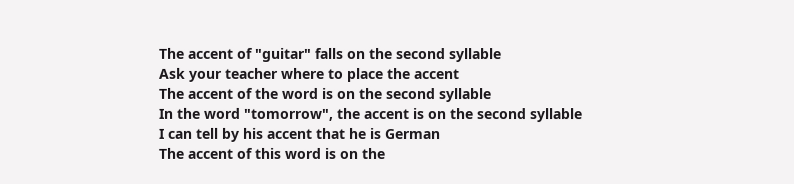The accent of "guitar" falls on the second syllable
Ask your teacher where to place the accent
The accent of the word is on the second syllable
In the word "tomorrow", the accent is on the second syllable
I can tell by his accent that he is German
The accent of this word is on the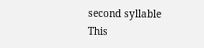second syllable
This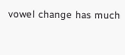vowel change has much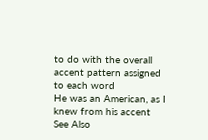to do with the overall accent pattern assigned to each word
He was an American, as I knew from his accent
See Also